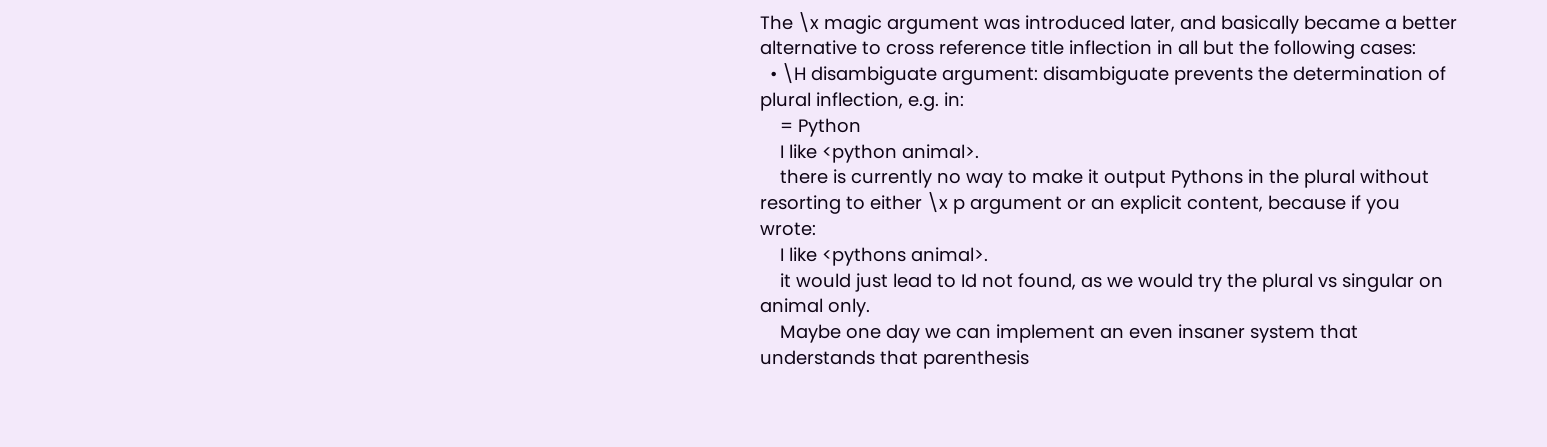The \x magic argument was introduced later, and basically became a better alternative to cross reference title inflection in all but the following cases:
  • \H disambiguate argument: disambiguate prevents the determination of plural inflection, e.g. in:
    = Python
    I like <python animal>.
    there is currently no way to make it output Pythons in the plural without resorting to either \x p argument or an explicit content, because if you wrote:
    I like <pythons animal>.
    it would just lead to Id not found, as we would try the plural vs singular on animal only.
    Maybe one day we can implement an even insaner system that understands that parenthesis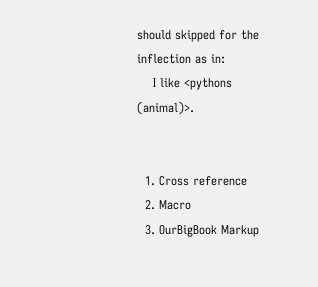should skipped for the inflection as in:
    I like <pythons (animal)>.


  1. Cross reference
  2. Macro
  3. OurBigBook Markup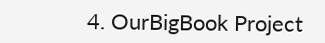4. OurBigBook Project